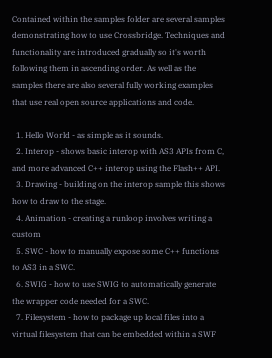Contained within the samples folder are several samples demonstrating how to use Crossbridge. Techniques and functionality are introduced gradually so it's worth following them in ascending order. As well as the samples there are also several fully working examples that use real open source applications and code.

  1. Hello World - as simple as it sounds.
  2. Interop - shows basic interop with AS3 APIs from C, and more advanced C++ interop using the Flash++ API.
  3. Drawing - building on the interop sample this shows how to draw to the stage.
  4. Animation - creating a runloop involves writing a custom
  5. SWC - how to manually expose some C++ functions to AS3 in a SWC.
  6. SWIG - how to use SWIG to automatically generate the wrapper code needed for a SWC.
  7. Filesystem - how to package up local files into a virtual filesystem that can be embedded within a SWF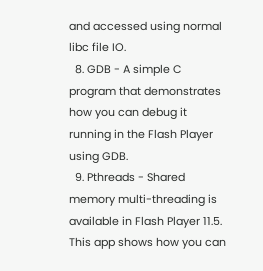and accessed using normal libc file IO.
  8. GDB - A simple C program that demonstrates how you can debug it running in the Flash Player using GDB.
  9. Pthreads - Shared memory multi-threading is available in Flash Player 11.5. This app shows how you can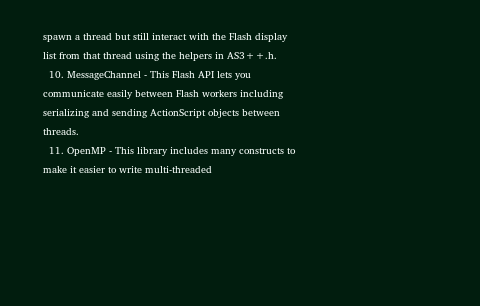spawn a thread but still interact with the Flash display list from that thread using the helpers in AS3++.h.
  10. MessageChannel - This Flash API lets you communicate easily between Flash workers including serializing and sending ActionScript objects between threads.
  11. OpenMP - This library includes many constructs to make it easier to write multi-threaded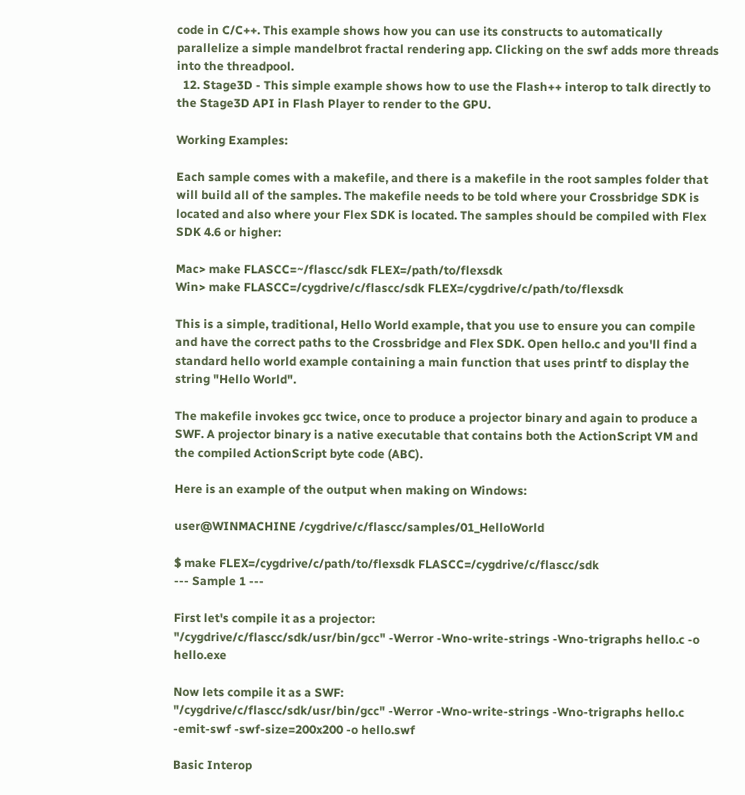code in C/C++. This example shows how you can use its constructs to automatically parallelize a simple mandelbrot fractal rendering app. Clicking on the swf adds more threads into the threadpool.
  12. Stage3D - This simple example shows how to use the Flash++ interop to talk directly to the Stage3D API in Flash Player to render to the GPU.

Working Examples:

Each sample comes with a makefile, and there is a makefile in the root samples folder that will build all of the samples. The makefile needs to be told where your Crossbridge SDK is located and also where your Flex SDK is located. The samples should be compiled with Flex SDK 4.6 or higher:

Mac> make FLASCC=~/flascc/sdk FLEX=/path/to/flexsdk
Win> make FLASCC=/cygdrive/c/flascc/sdk FLEX=/cygdrive/c/path/to/flexsdk

This is a simple, traditional, Hello World example, that you use to ensure you can compile and have the correct paths to the Crossbridge and Flex SDK. Open hello.c and you'll find a standard hello world example containing a main function that uses printf to display the string "Hello World".

The makefile invokes gcc twice, once to produce a projector binary and again to produce a SWF. A projector binary is a native executable that contains both the ActionScript VM and the compiled ActionScript byte code (ABC).

Here is an example of the output when making on Windows:

user@WINMACHINE /cygdrive/c/flascc/samples/01_HelloWorld

$ make FLEX=/cygdrive/c/path/to/flexsdk FLASCC=/cygdrive/c/flascc/sdk
--- Sample 1 ---

First let's compile it as a projector:
"/cygdrive/c/flascc/sdk/usr/bin/gcc" -Werror -Wno-write-strings -Wno-trigraphs hello.c -o hello.exe

Now lets compile it as a SWF:
"/cygdrive/c/flascc/sdk/usr/bin/gcc" -Werror -Wno-write-strings -Wno-trigraphs hello.c -emit-swf -swf-size=200x200 -o hello.swf

Basic Interop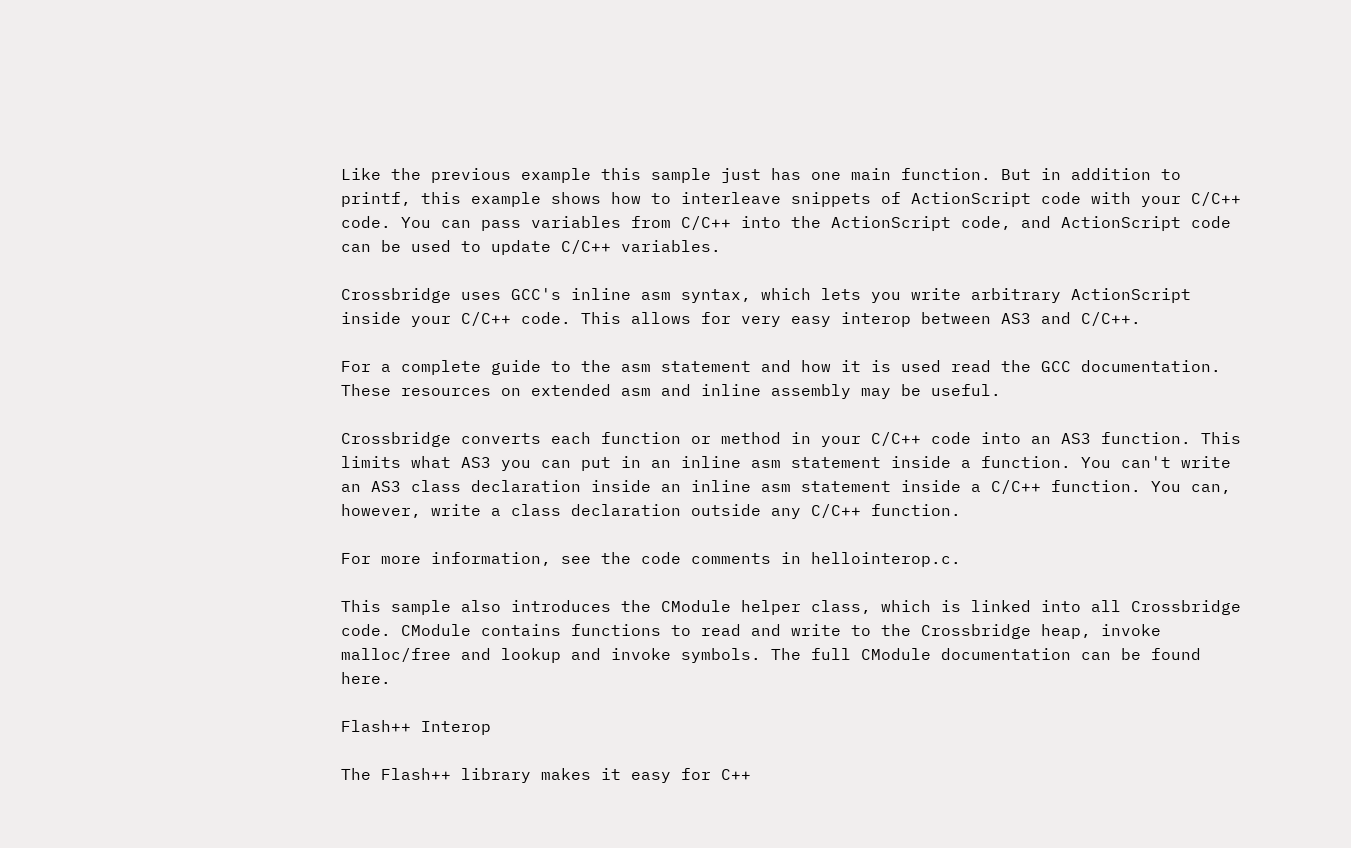Like the previous example this sample just has one main function. But in addition to printf, this example shows how to interleave snippets of ActionScript code with your C/C++ code. You can pass variables from C/C++ into the ActionScript code, and ActionScript code can be used to update C/C++ variables.

Crossbridge uses GCC's inline asm syntax, which lets you write arbitrary ActionScript inside your C/C++ code. This allows for very easy interop between AS3 and C/C++.

For a complete guide to the asm statement and how it is used read the GCC documentation. These resources on extended asm and inline assembly may be useful.

Crossbridge converts each function or method in your C/C++ code into an AS3 function. This limits what AS3 you can put in an inline asm statement inside a function. You can't write an AS3 class declaration inside an inline asm statement inside a C/C++ function. You can, however, write a class declaration outside any C/C++ function.

For more information, see the code comments in hellointerop.c.

This sample also introduces the CModule helper class, which is linked into all Crossbridge code. CModule contains functions to read and write to the Crossbridge heap, invoke malloc/free and lookup and invoke symbols. The full CModule documentation can be found here.

Flash++ Interop

The Flash++ library makes it easy for C++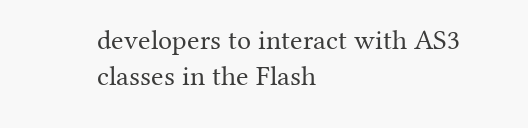developers to interact with AS3 classes in the Flash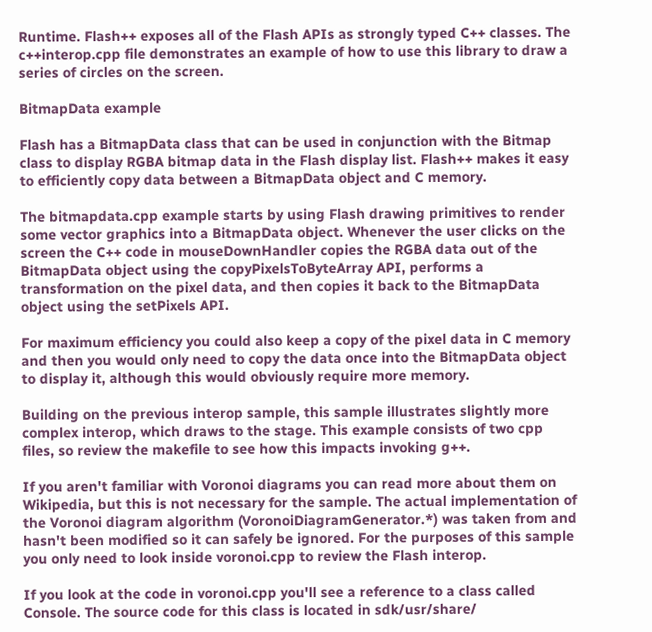Runtime. Flash++ exposes all of the Flash APIs as strongly typed C++ classes. The c++interop.cpp file demonstrates an example of how to use this library to draw a series of circles on the screen.

BitmapData example

Flash has a BitmapData class that can be used in conjunction with the Bitmap class to display RGBA bitmap data in the Flash display list. Flash++ makes it easy to efficiently copy data between a BitmapData object and C memory.

The bitmapdata.cpp example starts by using Flash drawing primitives to render some vector graphics into a BitmapData object. Whenever the user clicks on the screen the C++ code in mouseDownHandler copies the RGBA data out of the BitmapData object using the copyPixelsToByteArray API, performs a transformation on the pixel data, and then copies it back to the BitmapData object using the setPixels API.

For maximum efficiency you could also keep a copy of the pixel data in C memory and then you would only need to copy the data once into the BitmapData object to display it, although this would obviously require more memory.

Building on the previous interop sample, this sample illustrates slightly more complex interop, which draws to the stage. This example consists of two cpp files, so review the makefile to see how this impacts invoking g++.

If you aren't familiar with Voronoi diagrams you can read more about them on Wikipedia, but this is not necessary for the sample. The actual implementation of the Voronoi diagram algorithm (VoronoiDiagramGenerator.*) was taken from and hasn't been modified so it can safely be ignored. For the purposes of this sample you only need to look inside voronoi.cpp to review the Flash interop.

If you look at the code in voronoi.cpp you'll see a reference to a class called Console. The source code for this class is located in sdk/usr/share/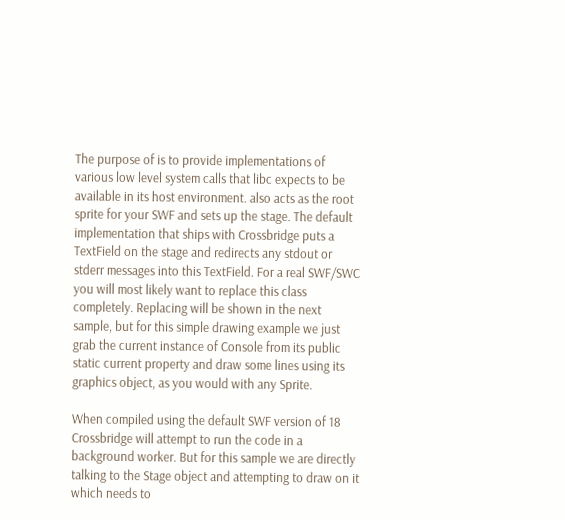The purpose of is to provide implementations of various low level system calls that libc expects to be available in its host environment. also acts as the root sprite for your SWF and sets up the stage. The default implementation that ships with Crossbridge puts a TextField on the stage and redirects any stdout or stderr messages into this TextField. For a real SWF/SWC you will most likely want to replace this class completely. Replacing will be shown in the next sample, but for this simple drawing example we just grab the current instance of Console from its public static current property and draw some lines using its graphics object, as you would with any Sprite.

When compiled using the default SWF version of 18 Crossbridge will attempt to run the code in a background worker. But for this sample we are directly talking to the Stage object and attempting to draw on it which needs to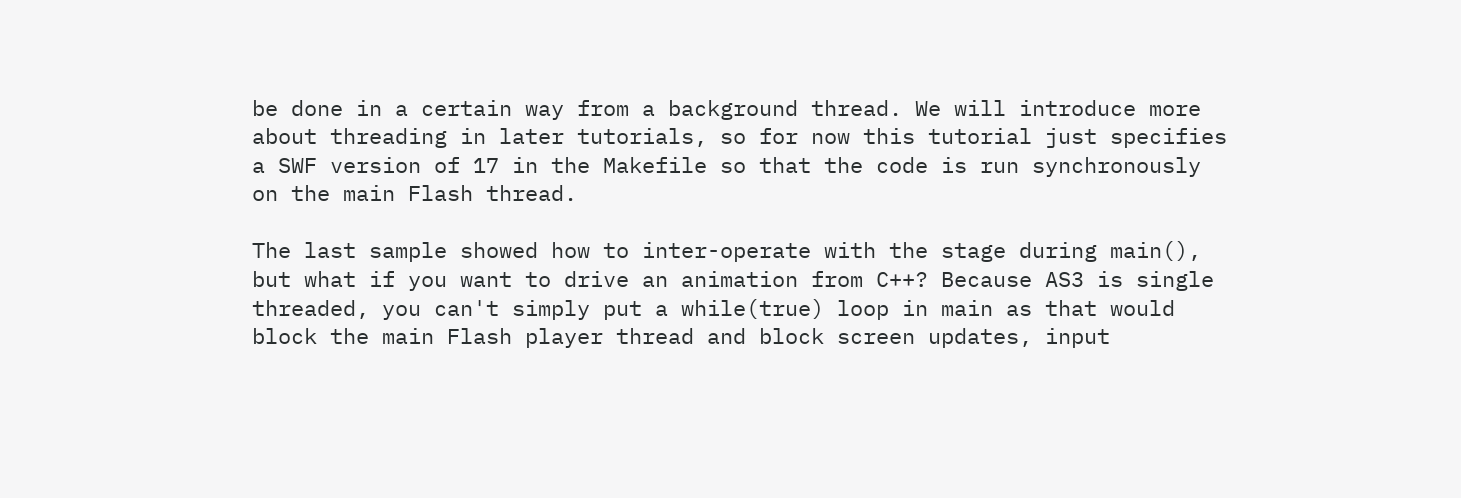be done in a certain way from a background thread. We will introduce more about threading in later tutorials, so for now this tutorial just specifies a SWF version of 17 in the Makefile so that the code is run synchronously on the main Flash thread.

The last sample showed how to inter-operate with the stage during main(), but what if you want to drive an animation from C++? Because AS3 is single threaded, you can't simply put a while(true) loop in main as that would block the main Flash player thread and block screen updates, input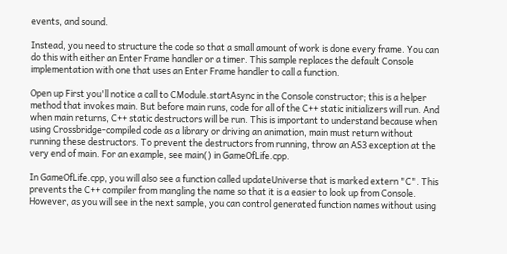events, and sound.

Instead, you need to structure the code so that a small amount of work is done every frame. You can do this with either an Enter Frame handler or a timer. This sample replaces the default Console implementation with one that uses an Enter Frame handler to call a function.

Open up First you'll notice a call to CModule.startAsync in the Console constructor; this is a helper method that invokes main. But before main runs, code for all of the C++ static initializers will run. And when main returns, C++ static destructors will be run. This is important to understand because when using Crossbridge-compiled code as a library or driving an animation, main must return without running these destructors. To prevent the destructors from running, throw an AS3 exception at the very end of main. For an example, see main() in GameOfLife.cpp.

In GameOfLife.cpp, you will also see a function called updateUniverse that is marked extern "C". This prevents the C++ compiler from mangling the name so that it is a easier to look up from Console. However, as you will see in the next sample, you can control generated function names without using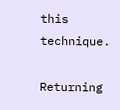this technique.

Returning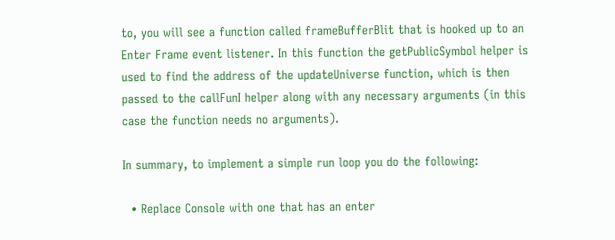to, you will see a function called frameBufferBlit that is hooked up to an Enter Frame event listener. In this function the getPublicSymbol helper is used to find the address of the updateUniverse function, which is then passed to the callFunI helper along with any necessary arguments (in this case the function needs no arguments).

In summary, to implement a simple run loop you do the following:

  • Replace Console with one that has an enter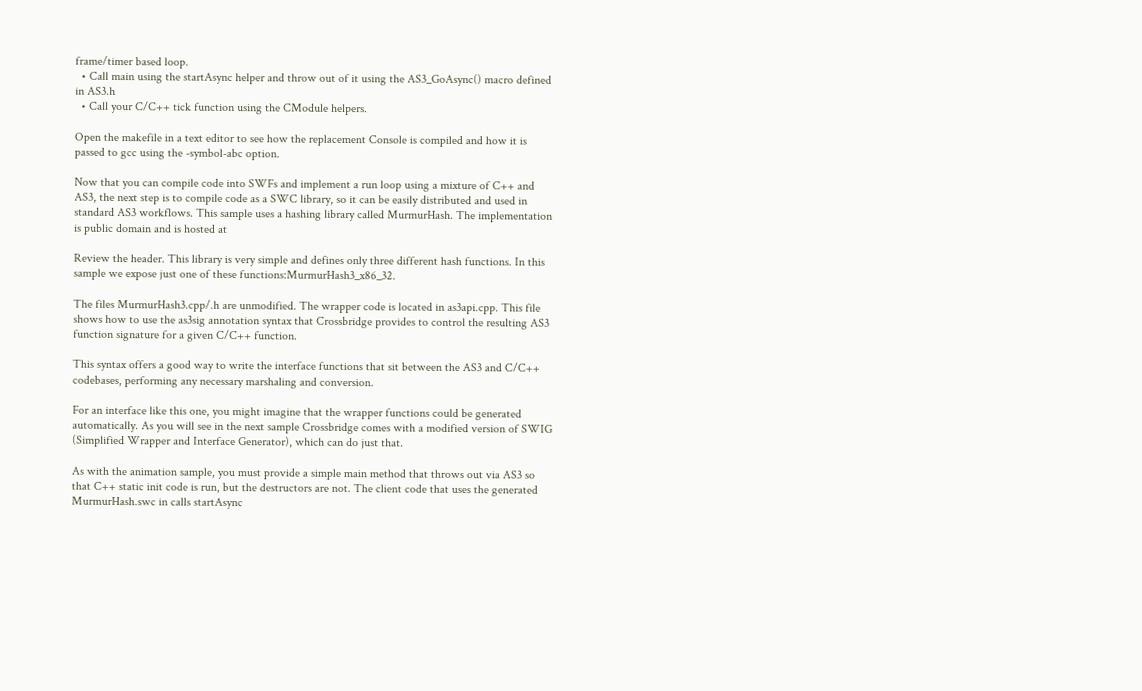frame/timer based loop.
  • Call main using the startAsync helper and throw out of it using the AS3_GoAsync() macro defined in AS3.h
  • Call your C/C++ tick function using the CModule helpers.

Open the makefile in a text editor to see how the replacement Console is compiled and how it is passed to gcc using the -symbol-abc option.

Now that you can compile code into SWFs and implement a run loop using a mixture of C++ and AS3, the next step is to compile code as a SWC library, so it can be easily distributed and used in standard AS3 workflows. This sample uses a hashing library called MurmurHash. The implementation is public domain and is hosted at

Review the header. This library is very simple and defines only three different hash functions. In this sample we expose just one of these functions:MurmurHash3_x86_32.

The files MurmurHash3.cpp/.h are unmodified. The wrapper code is located in as3api.cpp. This file shows how to use the as3sig annotation syntax that Crossbridge provides to control the resulting AS3 function signature for a given C/C++ function.

This syntax offers a good way to write the interface functions that sit between the AS3 and C/C++ codebases, performing any necessary marshaling and conversion.

For an interface like this one, you might imagine that the wrapper functions could be generated automatically. As you will see in the next sample Crossbridge comes with a modified version of SWIG (Simplified Wrapper and Interface Generator), which can do just that.

As with the animation sample, you must provide a simple main method that throws out via AS3 so that C++ static init code is run, but the destructors are not. The client code that uses the generated MurmurHash.swc in calls startAsync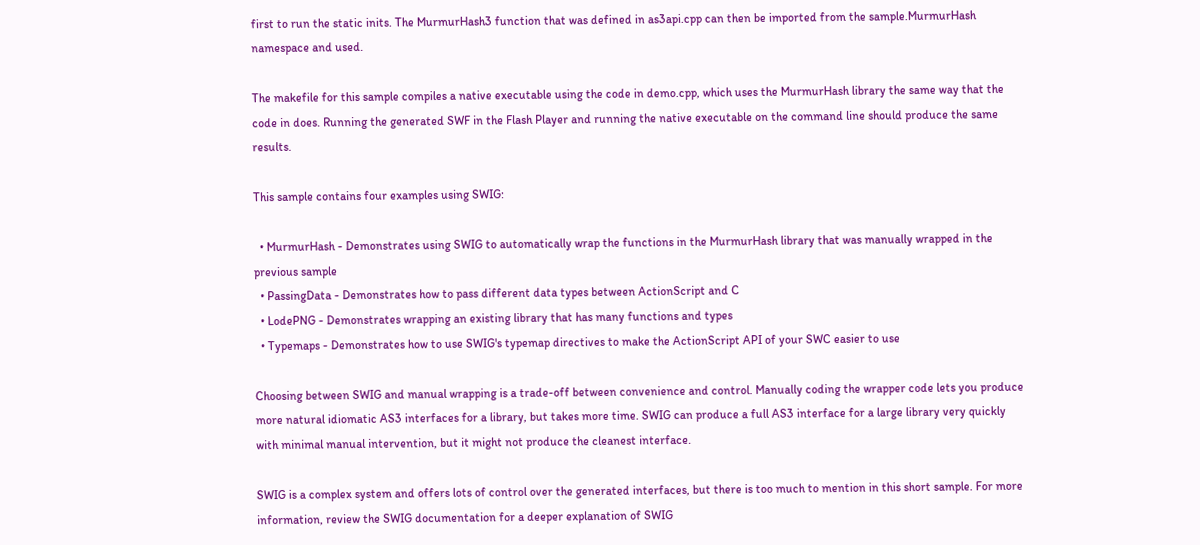first to run the static inits. The MurmurHash3 function that was defined in as3api.cpp can then be imported from the sample.MurmurHash namespace and used.

The makefile for this sample compiles a native executable using the code in demo.cpp, which uses the MurmurHash library the same way that the code in does. Running the generated SWF in the Flash Player and running the native executable on the command line should produce the same results.

This sample contains four examples using SWIG:

  • MurmurHash - Demonstrates using SWIG to automatically wrap the functions in the MurmurHash library that was manually wrapped in the previous sample
  • PassingData - Demonstrates how to pass different data types between ActionScript and C
  • LodePNG - Demonstrates wrapping an existing library that has many functions and types
  • Typemaps - Demonstrates how to use SWIG's typemap directives to make the ActionScript API of your SWC easier to use

Choosing between SWIG and manual wrapping is a trade-off between convenience and control. Manually coding the wrapper code lets you produce more natural idiomatic AS3 interfaces for a library, but takes more time. SWIG can produce a full AS3 interface for a large library very quickly with minimal manual intervention, but it might not produce the cleanest interface.

SWIG is a complex system and offers lots of control over the generated interfaces, but there is too much to mention in this short sample. For more information, review the SWIG documentation for a deeper explanation of SWIG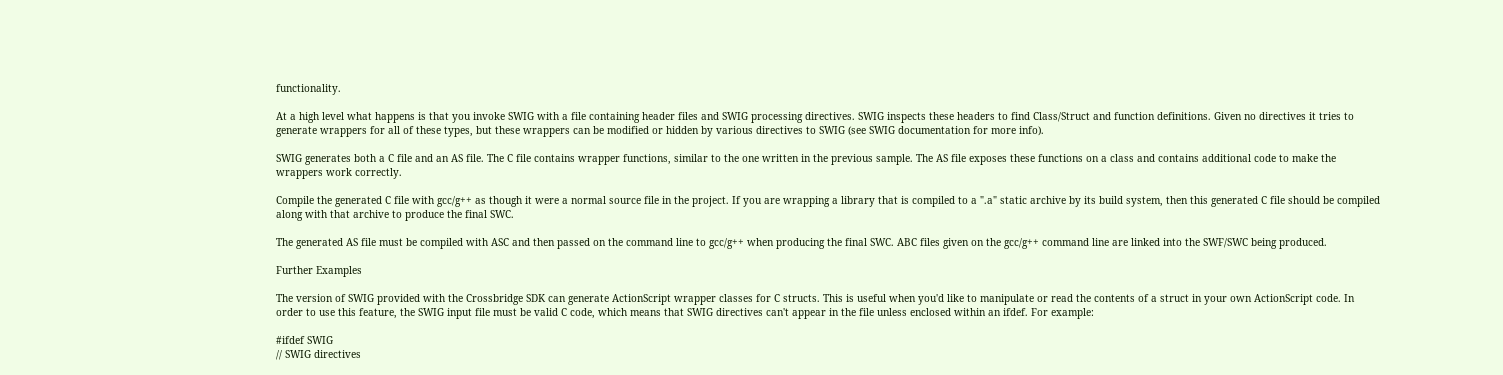functionality.

At a high level what happens is that you invoke SWIG with a file containing header files and SWIG processing directives. SWIG inspects these headers to find Class/Struct and function definitions. Given no directives it tries to generate wrappers for all of these types, but these wrappers can be modified or hidden by various directives to SWIG (see SWIG documentation for more info).

SWIG generates both a C file and an AS file. The C file contains wrapper functions, similar to the one written in the previous sample. The AS file exposes these functions on a class and contains additional code to make the wrappers work correctly.

Compile the generated C file with gcc/g++ as though it were a normal source file in the project. If you are wrapping a library that is compiled to a ".a" static archive by its build system, then this generated C file should be compiled along with that archive to produce the final SWC.

The generated AS file must be compiled with ASC and then passed on the command line to gcc/g++ when producing the final SWC. ABC files given on the gcc/g++ command line are linked into the SWF/SWC being produced.

Further Examples

The version of SWIG provided with the Crossbridge SDK can generate ActionScript wrapper classes for C structs. This is useful when you'd like to manipulate or read the contents of a struct in your own ActionScript code. In order to use this feature, the SWIG input file must be valid C code, which means that SWIG directives can't appear in the file unless enclosed within an ifdef. For example:

#ifdef SWIG
// SWIG directives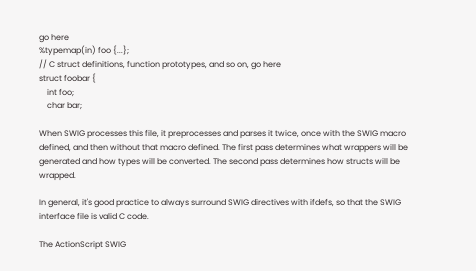go here
%typemap(in) foo {...};
// C struct definitions, function prototypes, and so on, go here
struct foobar {
    int foo;
    char bar;

When SWIG processes this file, it preprocesses and parses it twice, once with the SWIG macro defined, and then without that macro defined. The first pass determines what wrappers will be generated and how types will be converted. The second pass determines how structs will be wrapped.

In general, it's good practice to always surround SWIG directives with ifdefs, so that the SWIG interface file is valid C code.

The ActionScript SWIG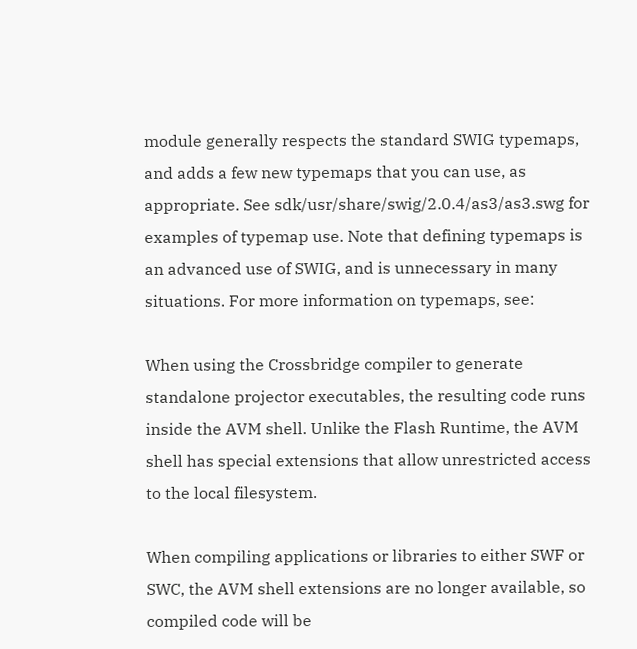module generally respects the standard SWIG typemaps, and adds a few new typemaps that you can use, as appropriate. See sdk/usr/share/swig/2.0.4/as3/as3.swg for examples of typemap use. Note that defining typemaps is an advanced use of SWIG, and is unnecessary in many situations. For more information on typemaps, see:

When using the Crossbridge compiler to generate standalone projector executables, the resulting code runs inside the AVM shell. Unlike the Flash Runtime, the AVM shell has special extensions that allow unrestricted access to the local filesystem.

When compiling applications or libraries to either SWF or SWC, the AVM shell extensions are no longer available, so compiled code will be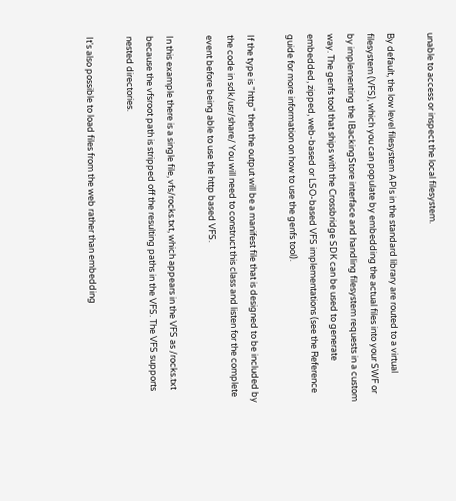unable to access or inspect the local filesystem.

By default, the low level filesystem APIs in the standard library are routed to a virtual filesystem (VFS), which you can populate by embedding the actual files into your SWF or by implementing the IBackingStore interface and handling filesystem requests in a custom way. The genfs tool that ships with the Crossbridge SDK can be used to generate embedded, zipped, web-based or LSO-based VFS implementations (see the Reference guide for more information on how to use the genfs tool).

If the type is "http" then the output will be a manifest file that is designed to be included by the code in sdk/usr/share/ You will need to construct this class and listen for the complete event before being able to use the http based VFS.

In this example there is a single file, vfs/rocks.txt, which appears in the VFS as /rocks.txt because the vfsroot path is stripped off the resulting paths in the VFS. The VFS supports nested directories.

It's also possible to load files from the web rather than embedding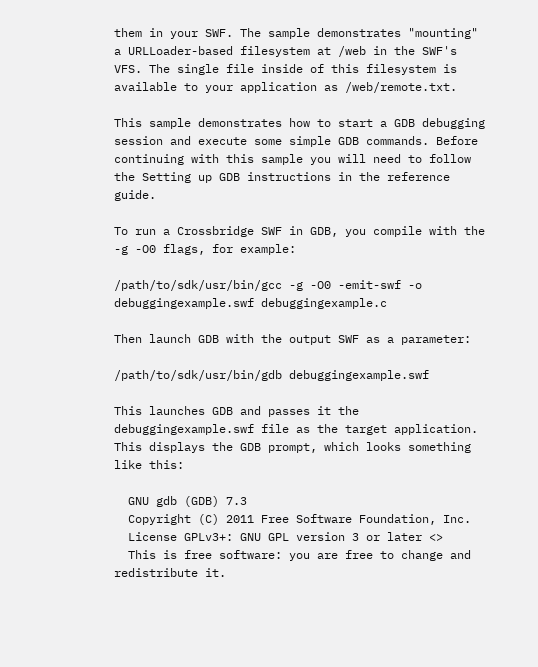them in your SWF. The sample demonstrates "mounting" a URLLoader-based filesystem at /web in the SWF's VFS. The single file inside of this filesystem is available to your application as /web/remote.txt.

This sample demonstrates how to start a GDB debugging session and execute some simple GDB commands. Before continuing with this sample you will need to follow the Setting up GDB instructions in the reference guide.

To run a Crossbridge SWF in GDB, you compile with the -g -O0 flags, for example:

/path/to/sdk/usr/bin/gcc -g -O0 -emit-swf -o debuggingexample.swf debuggingexample.c

Then launch GDB with the output SWF as a parameter:

/path/to/sdk/usr/bin/gdb debuggingexample.swf

This launches GDB and passes it the debuggingexample.swf file as the target application. This displays the GDB prompt, which looks something like this:

  GNU gdb (GDB) 7.3
  Copyright (C) 2011 Free Software Foundation, Inc.
  License GPLv3+: GNU GPL version 3 or later <>
  This is free software: you are free to change and redistribute it.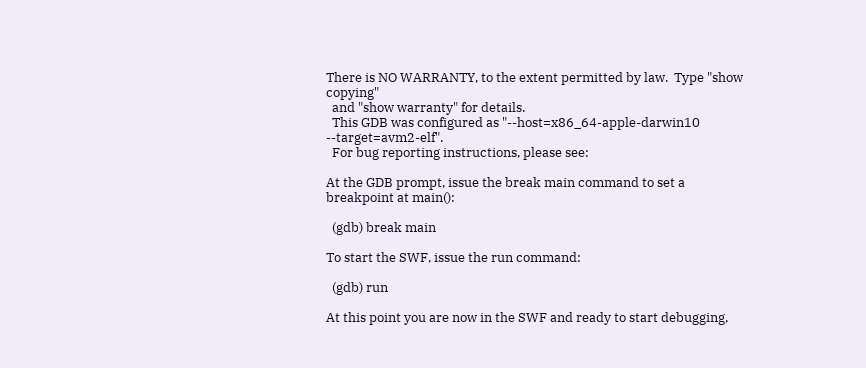There is NO WARRANTY, to the extent permitted by law.  Type "show copying"
  and "show warranty" for details.
  This GDB was configured as "--host=x86_64-apple-darwin10 --target=avm2-elf".
  For bug reporting instructions, please see:

At the GDB prompt, issue the break main command to set a breakpoint at main():

  (gdb) break main

To start the SWF, issue the run command:

  (gdb) run

At this point you are now in the SWF and ready to start debugging,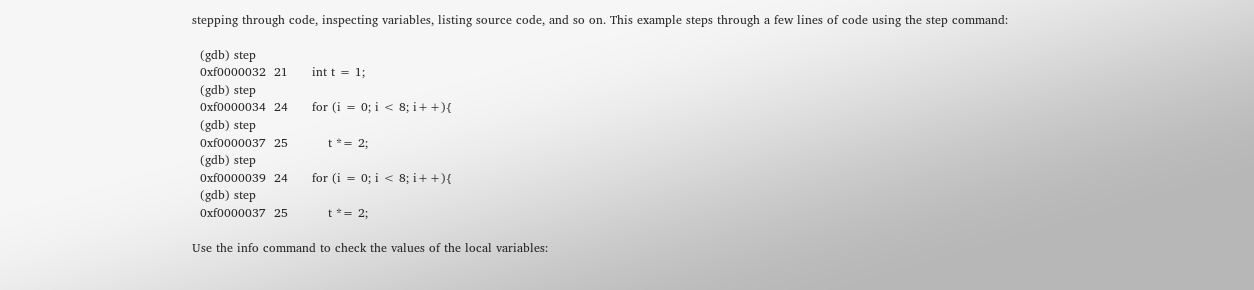stepping through code, inspecting variables, listing source code, and so on. This example steps through a few lines of code using the step command:

  (gdb) step
  0xf0000032  21      int t = 1;
  (gdb) step
  0xf0000034  24      for (i = 0; i < 8; i++){
  (gdb) step
  0xf0000037  25          t *= 2;
  (gdb) step
  0xf0000039  24      for (i = 0; i < 8; i++){
  (gdb) step
  0xf0000037  25          t *= 2;

Use the info command to check the values of the local variables: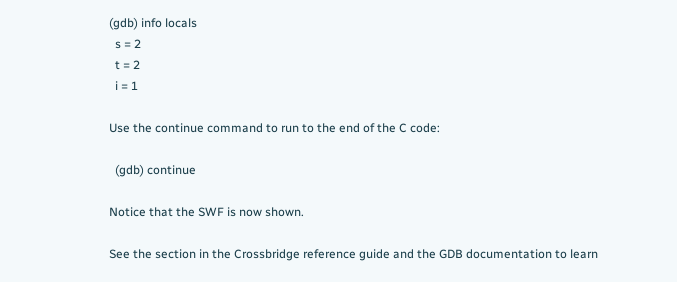(gdb) info locals
  s = 2
  t = 2
  i = 1

Use the continue command to run to the end of the C code:

  (gdb) continue

Notice that the SWF is now shown.

See the section in the Crossbridge reference guide and the GDB documentation to learn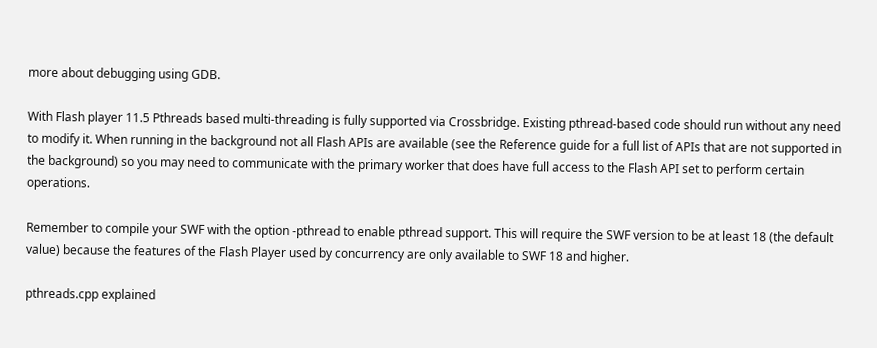more about debugging using GDB.

With Flash player 11.5 Pthreads based multi-threading is fully supported via Crossbridge. Existing pthread-based code should run without any need to modify it. When running in the background not all Flash APIs are available (see the Reference guide for a full list of APIs that are not supported in the background) so you may need to communicate with the primary worker that does have full access to the Flash API set to perform certain operations.

Remember to compile your SWF with the option -pthread to enable pthread support. This will require the SWF version to be at least 18 (the default value) because the features of the Flash Player used by concurrency are only available to SWF 18 and higher.

pthreads.cpp explained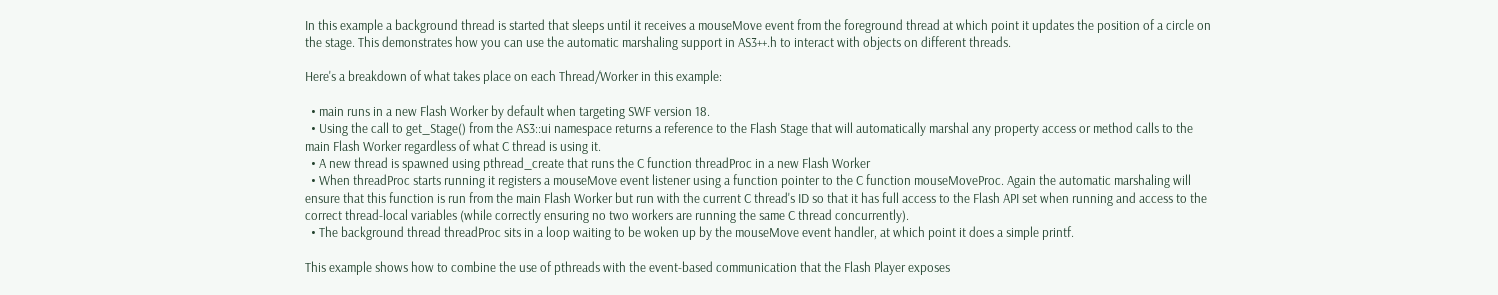In this example a background thread is started that sleeps until it receives a mouseMove event from the foreground thread at which point it updates the position of a circle on the stage. This demonstrates how you can use the automatic marshaling support in AS3++.h to interact with objects on different threads.

Here's a breakdown of what takes place on each Thread/Worker in this example:

  • main runs in a new Flash Worker by default when targeting SWF version 18.
  • Using the call to get_Stage() from the AS3::ui namespace returns a reference to the Flash Stage that will automatically marshal any property access or method calls to the main Flash Worker regardless of what C thread is using it.
  • A new thread is spawned using pthread_create that runs the C function threadProc in a new Flash Worker
  • When threadProc starts running it registers a mouseMove event listener using a function pointer to the C function mouseMoveProc. Again the automatic marshaling will ensure that this function is run from the main Flash Worker but run with the current C thread's ID so that it has full access to the Flash API set when running and access to the correct thread-local variables (while correctly ensuring no two workers are running the same C thread concurrently).
  • The background thread threadProc sits in a loop waiting to be woken up by the mouseMove event handler, at which point it does a simple printf.

This example shows how to combine the use of pthreads with the event-based communication that the Flash Player exposes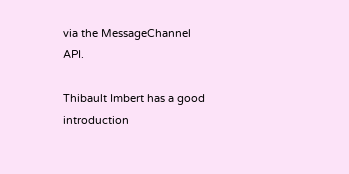via the MessageChannel API.

Thibault Imbert has a good introduction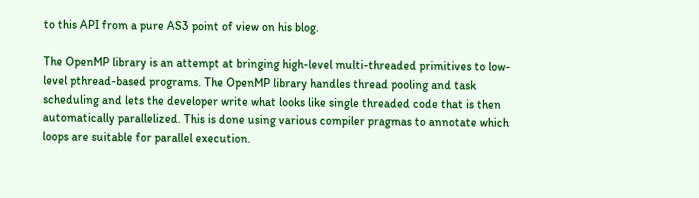to this API from a pure AS3 point of view on his blog.

The OpenMP library is an attempt at bringing high-level multi-threaded primitives to low-level pthread-based programs. The OpenMP library handles thread pooling and task scheduling and lets the developer write what looks like single threaded code that is then automatically parallelized. This is done using various compiler pragmas to annotate which loops are suitable for parallel execution.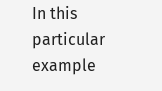In this particular example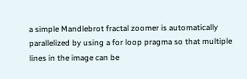a simple Mandlebrot fractal zoomer is automatically parallelized by using a for loop pragma so that multiple lines in the image can be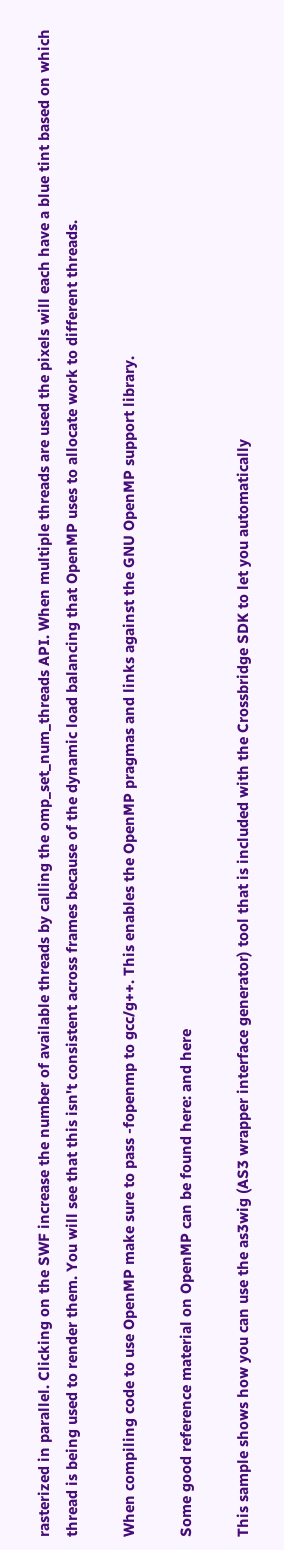rasterized in parallel. Clicking on the SWF increase the number of available threads by calling the omp_set_num_threads API. When multiple threads are used the pixels will each have a blue tint based on which thread is being used to render them. You will see that this isn't consistent across frames because of the dynamic load balancing that OpenMP uses to allocate work to different threads.

When compiling code to use OpenMP make sure to pass -fopenmp to gcc/g++. This enables the OpenMP pragmas and links against the GNU OpenMP support library.

Some good reference material on OpenMP can be found here: and here

This sample shows how you can use the as3wig (AS3 wrapper interface generator) tool that is included with the Crossbridge SDK to let you automatically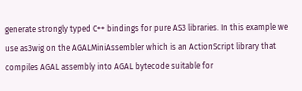generate strongly typed C++ bindings for pure AS3 libraries. In this example we use as3wig on the AGALMiniAssembler which is an ActionScript library that compiles AGAL assembly into AGAL bytecode suitable for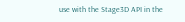use with the Stage3D API in the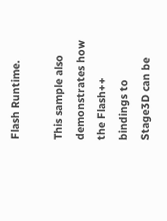Flash Runtime.

This sample also demonstrates how the Flash++ bindings to Stage3D can be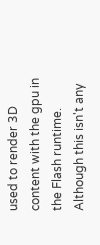used to render 3D content with the gpu in the Flash runtime. Although this isn't any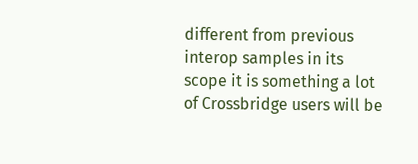different from previous interop samples in its scope it is something a lot of Crossbridge users will be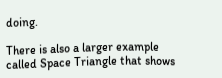doing.

There is also a larger example called Space Triangle that shows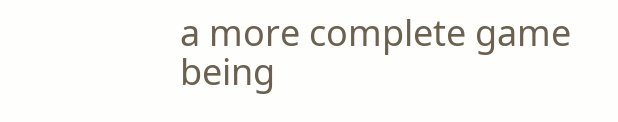a more complete game being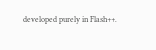developed purely in Flash++.